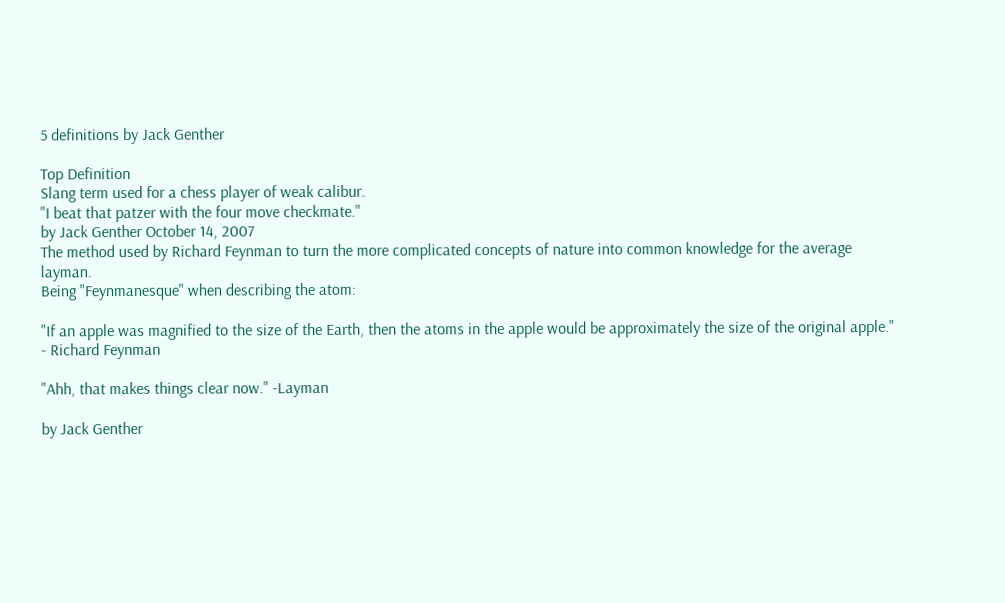5 definitions by Jack Genther

Top Definition
Slang term used for a chess player of weak calibur.
"I beat that patzer with the four move checkmate."
by Jack Genther October 14, 2007
The method used by Richard Feynman to turn the more complicated concepts of nature into common knowledge for the average layman.
Being "Feynmanesque" when describing the atom:

"If an apple was magnified to the size of the Earth, then the atoms in the apple would be approximately the size of the original apple." - Richard Feynman

"Ahh, that makes things clear now." -Layman

by Jack Genther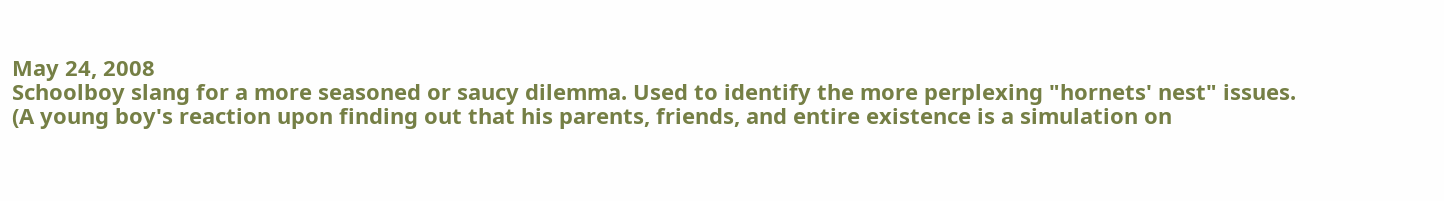May 24, 2008
Schoolboy slang for a more seasoned or saucy dilemma. Used to identify the more perplexing "hornets' nest" issues.
(A young boy's reaction upon finding out that his parents, friends, and entire existence is a simulation on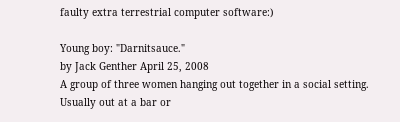faulty extra terrestrial computer software:)

Young boy: "Darnitsauce."
by Jack Genther April 25, 2008
A group of three women hanging out together in a social setting. Usually out at a bar or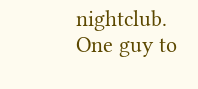nightclub.
One guy to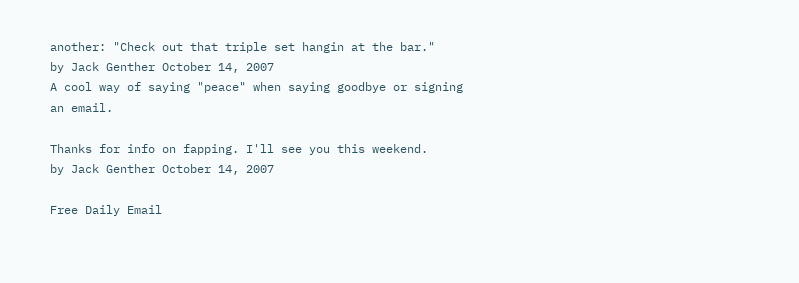another: "Check out that triple set hangin at the bar."
by Jack Genther October 14, 2007
A cool way of saying "peace" when saying goodbye or signing an email.

Thanks for info on fapping. I'll see you this weekend.
by Jack Genther October 14, 2007

Free Daily Email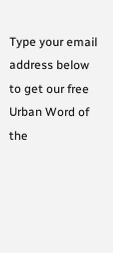Type your email address below to get our free Urban Word of the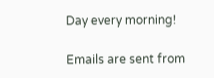Day every morning!

Emails are sent from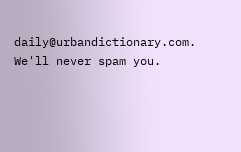daily@urbandictionary.com. We'll never spam you.